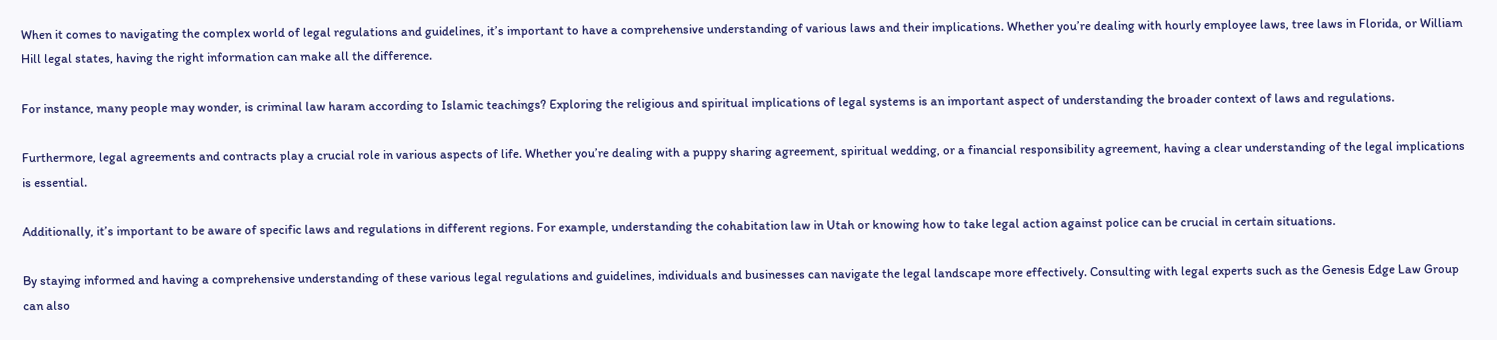When it comes to navigating the complex world of legal regulations and guidelines, it’s important to have a comprehensive understanding of various laws and their implications. Whether you’re dealing with hourly employee laws, tree laws in Florida, or William Hill legal states, having the right information can make all the difference.

For instance, many people may wonder, is criminal law haram according to Islamic teachings? Exploring the religious and spiritual implications of legal systems is an important aspect of understanding the broader context of laws and regulations.

Furthermore, legal agreements and contracts play a crucial role in various aspects of life. Whether you’re dealing with a puppy sharing agreement, spiritual wedding, or a financial responsibility agreement, having a clear understanding of the legal implications is essential.

Additionally, it’s important to be aware of specific laws and regulations in different regions. For example, understanding the cohabitation law in Utah or knowing how to take legal action against police can be crucial in certain situations.

By staying informed and having a comprehensive understanding of these various legal regulations and guidelines, individuals and businesses can navigate the legal landscape more effectively. Consulting with legal experts such as the Genesis Edge Law Group can also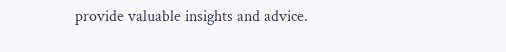provide valuable insights and advice.